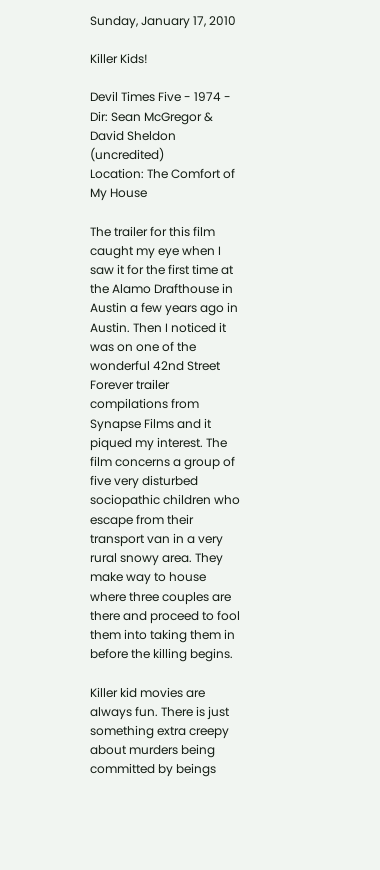Sunday, January 17, 2010

Killer Kids!

Devil Times Five - 1974 - Dir: Sean McGregor & David Sheldon (uncredited)
Location: The Comfort of My House

The trailer for this film caught my eye when I saw it for the first time at the Alamo Drafthouse in Austin a few years ago in Austin. Then I noticed it was on one of the wonderful 42nd Street Forever trailer compilations from Synapse Films and it piqued my interest. The film concerns a group of five very disturbed sociopathic children who escape from their transport van in a very rural snowy area. They make way to house where three couples are there and proceed to fool them into taking them in before the killing begins.

Killer kid movies are always fun. There is just something extra creepy about murders being committed by beings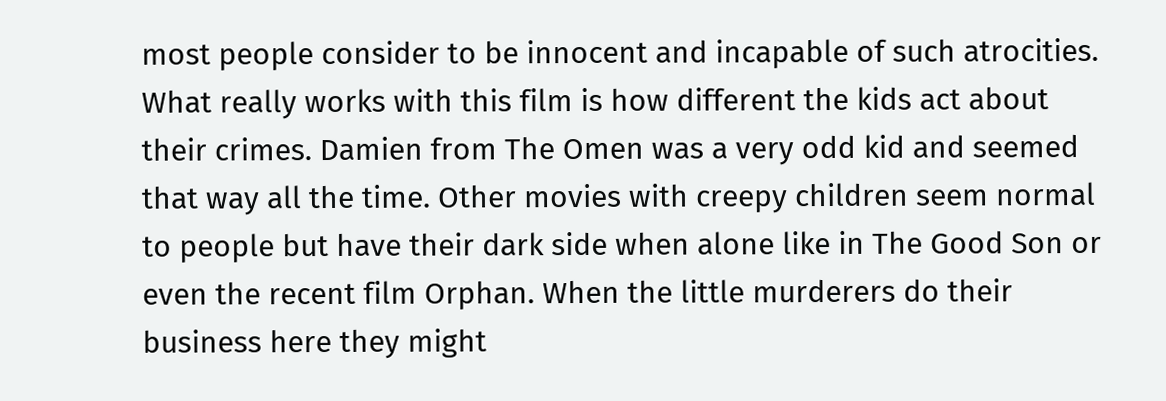most people consider to be innocent and incapable of such atrocities. What really works with this film is how different the kids act about their crimes. Damien from The Omen was a very odd kid and seemed that way all the time. Other movies with creepy children seem normal to people but have their dark side when alone like in The Good Son or even the recent film Orphan. When the little murderers do their business here they might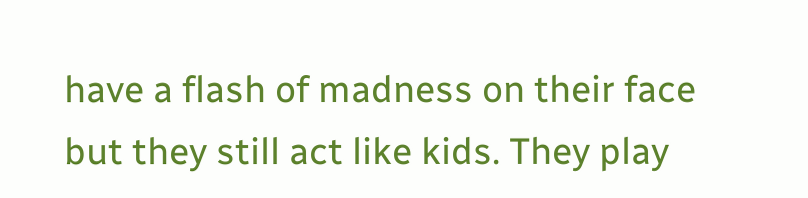have a flash of madness on their face but they still act like kids. They play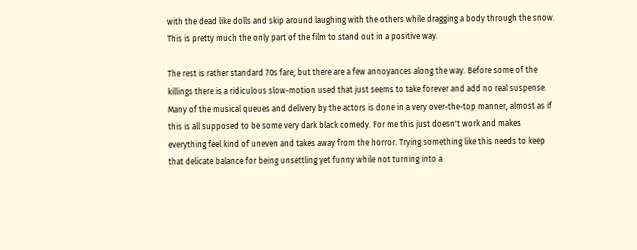with the dead like dolls and skip around laughing with the others while dragging a body through the snow. This is pretty much the only part of the film to stand out in a positive way.

The rest is rather standard 70s fare, but there are a few annoyances along the way. Before some of the killings there is a ridiculous slow-motion used that just seems to take forever and add no real suspense. Many of the musical queues and delivery by the actors is done in a very over-the-top manner, almost as if this is all supposed to be some very dark black comedy. For me this just doesn't work and makes everything feel kind of uneven and takes away from the horror. Trying something like this needs to keep that delicate balance for being unsettling yet funny while not turning into a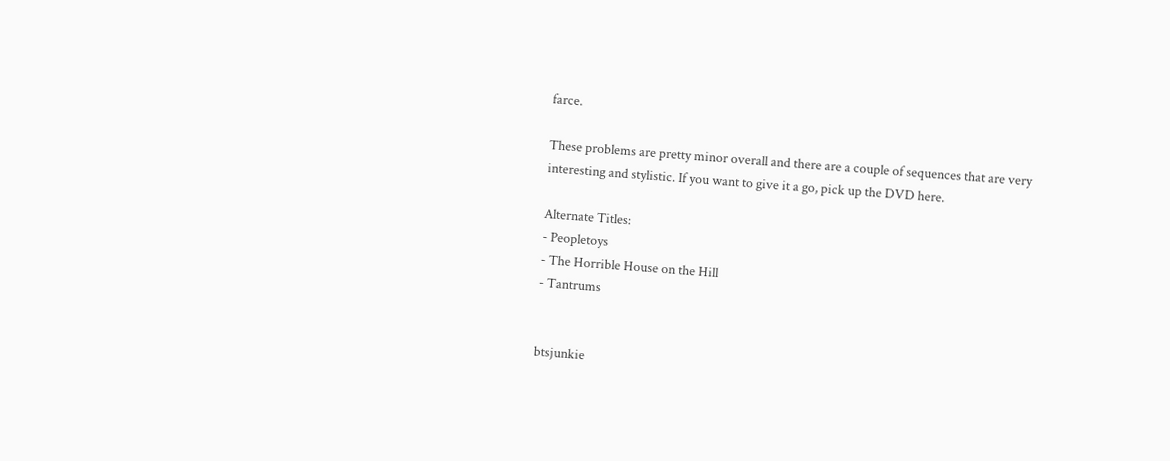farce.

These problems are pretty minor overall and there are a couple of sequences that are very interesting and stylistic. If you want to give it a go, pick up the DVD here.

Alternate Titles:
- Peopletoys
- The Horrible House on the Hill
- Tantrums


btsjunkie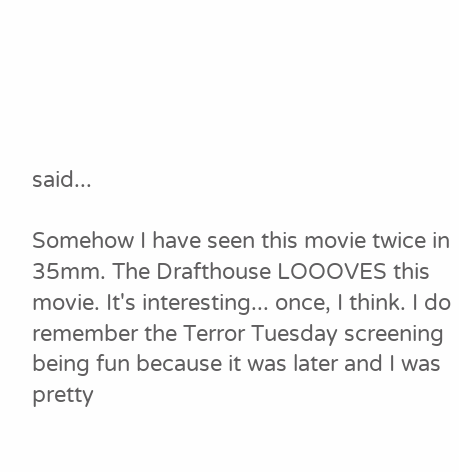said...

Somehow I have seen this movie twice in 35mm. The Drafthouse LOOOVES this movie. It's interesting... once, I think. I do remember the Terror Tuesday screening being fun because it was later and I was pretty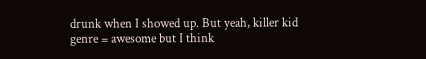drunk when I showed up. But yeah, killer kid genre = awesome but I think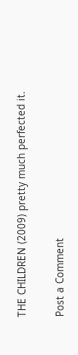THE CHILDREN (2009) pretty much perfected it.

Post a Comment